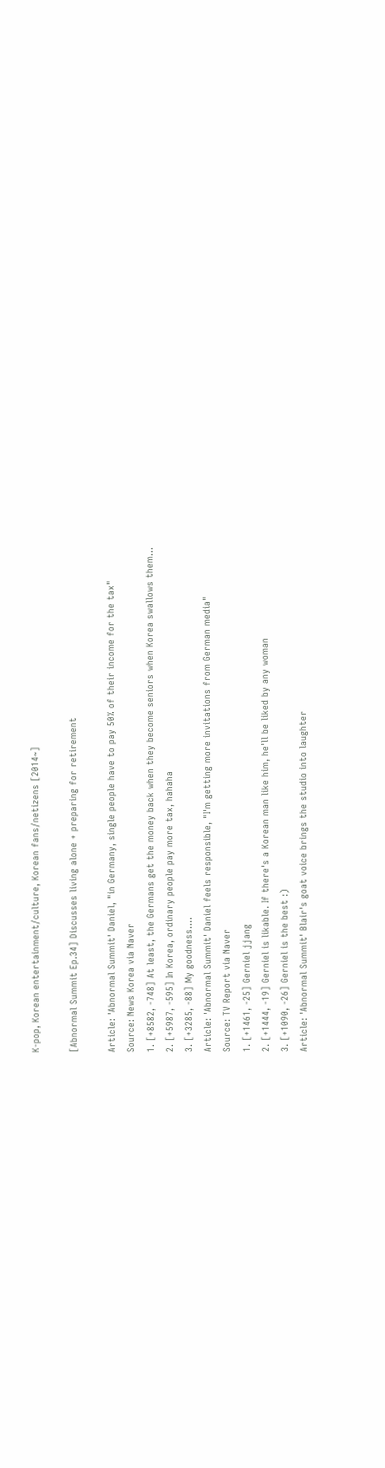K-pop, Korean entertainment/culture, Korean fans/netizens [2014~]

[Abnormal Summit Ep.34] Discusses living alone + preparing for retirement

Article: 'Abnormal Summit' Daniel, "in Germany, single people have to pay 50% of their income for the tax"
Source: News Korea via Naver
1. [+8582, -748] At least, the Germans get the money back when they become seniors when Korea swallows them...
2. [+5987, -595] In Korea, ordinary people pay more tax, hahaha
3. [+3285, -88] My goodness....
Article: 'Abnormal Summit' Daniel feels responsible, "I'm getting more invitations from German media"
Source: TV Report via Naver
1. [+1461, -25] Gerniel jjang
2. [+1444, -19] Gerniel is likable. If there's a Korean man like him, he'll be liked by any woman
3. [+1090, -26] Gerniel is the best :)
Article: 'Abnormal Summit' Blair's goat voice brings the studio into laughter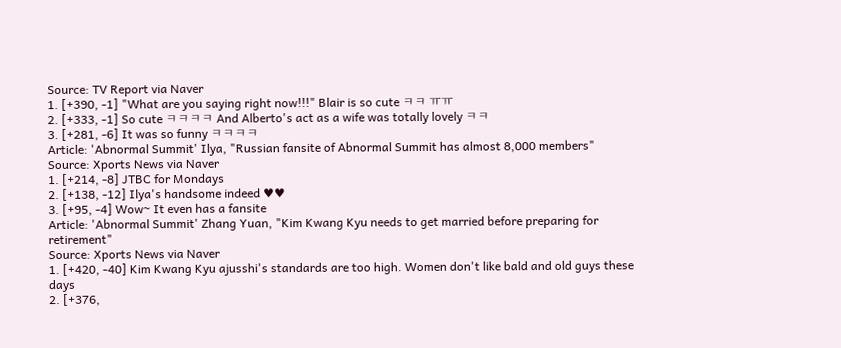Source: TV Report via Naver
1. [+390, -1] "What are you saying right now!!!" Blair is so cute ㅋㅋ ㅠㅠ
2. [+333, -1] So cute ㅋㅋㅋㅋ And Alberto's act as a wife was totally lovely ㅋㅋ
3. [+281, -6] It was so funny ㅋㅋㅋㅋ
Article: 'Abnormal Summit' Ilya, "Russian fansite of Abnormal Summit has almost 8,000 members"
Source: Xports News via Naver
1. [+214, -8] JTBC for Mondays
2. [+138, -12] Ilya's handsome indeed ♥♥
3. [+95, -4] Wow~ It even has a fansite
Article: 'Abnormal Summit' Zhang Yuan, "Kim Kwang Kyu needs to get married before preparing for retirement"
Source: Xports News via Naver
1. [+420, -40] Kim Kwang Kyu ajusshi's standards are too high. Women don't like bald and old guys these days
2. [+376,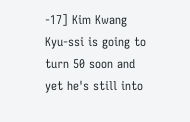-17] Kim Kwang Kyu-ssi is going to turn 50 soon and yet he's still into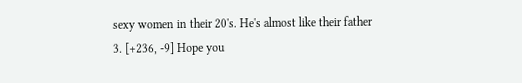sexy women in their 20's. He's almost like their father
3. [+236, -9] Hope you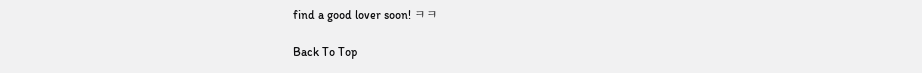find a good lover soon! ㅋㅋ

Back To Top